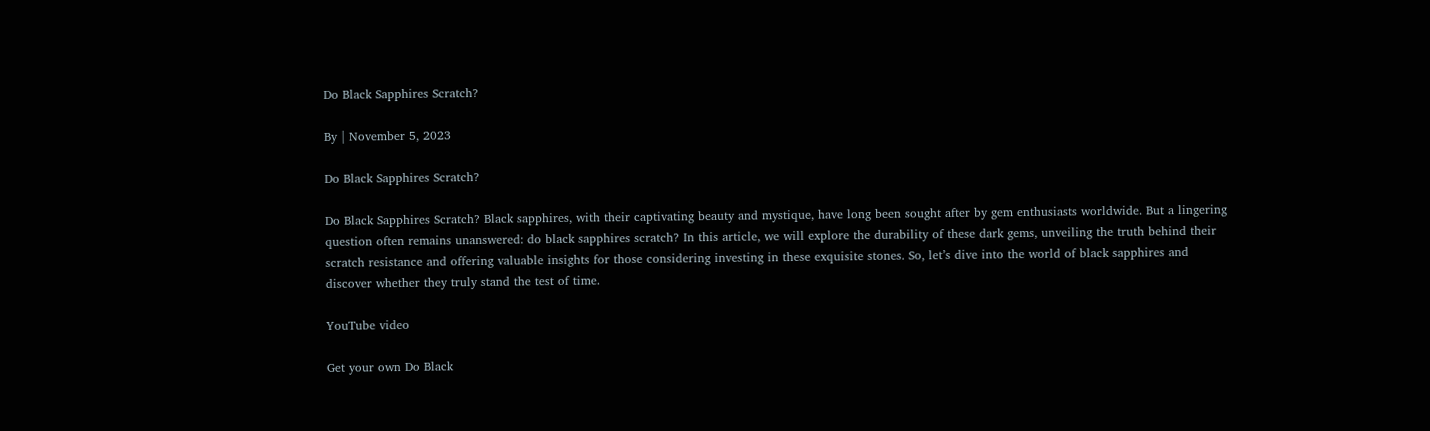Do Black Sapphires Scratch?

By | November 5, 2023

Do Black Sapphires Scratch?

Do Black Sapphires Scratch? Black sapphires, with their captivating beauty and mystique, have long been sought after by gem enthusiasts worldwide. But a lingering question often remains unanswered: do black sapphires scratch? In this article, we will explore the durability of these dark gems, unveiling the truth behind their scratch resistance and offering valuable insights for those considering investing in these exquisite stones. So, let’s dive into the world of black sapphires and discover whether they truly stand the test of time.

YouTube video

Get your own Do Black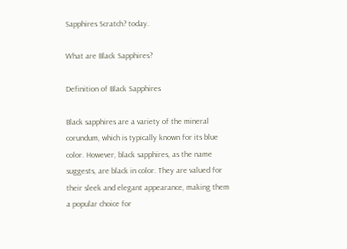Sapphires Scratch? today.

What are Black Sapphires?

Definition of Black Sapphires

Black sapphires are a variety of the mineral corundum, which is typically known for its blue color. However, black sapphires, as the name suggests, are black in color. They are valued for their sleek and elegant appearance, making them a popular choice for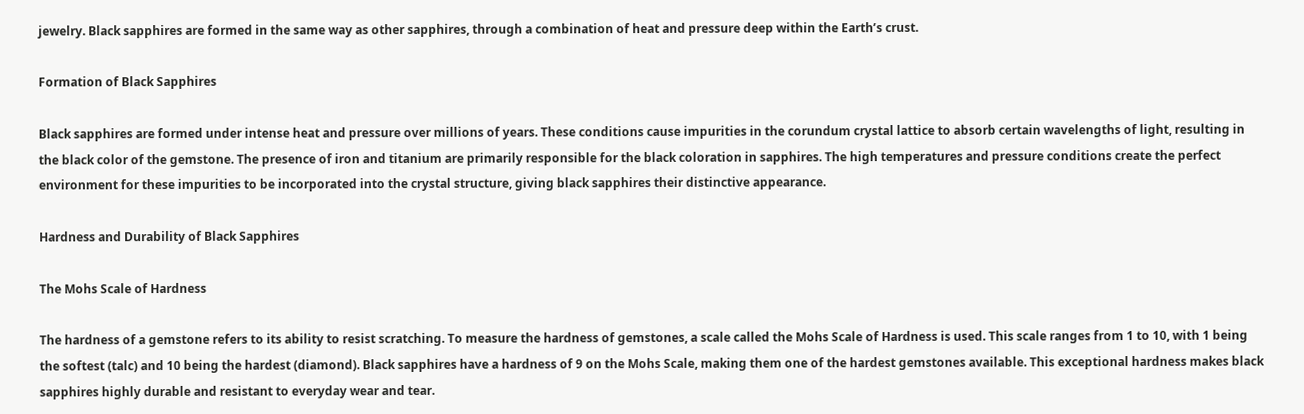jewelry. Black sapphires are formed in the same way as other sapphires, through a combination of heat and pressure deep within the Earth’s crust.

Formation of Black Sapphires

Black sapphires are formed under intense heat and pressure over millions of years. These conditions cause impurities in the corundum crystal lattice to absorb certain wavelengths of light, resulting in the black color of the gemstone. The presence of iron and titanium are primarily responsible for the black coloration in sapphires. The high temperatures and pressure conditions create the perfect environment for these impurities to be incorporated into the crystal structure, giving black sapphires their distinctive appearance.

Hardness and Durability of Black Sapphires

The Mohs Scale of Hardness

The hardness of a gemstone refers to its ability to resist scratching. To measure the hardness of gemstones, a scale called the Mohs Scale of Hardness is used. This scale ranges from 1 to 10, with 1 being the softest (talc) and 10 being the hardest (diamond). Black sapphires have a hardness of 9 on the Mohs Scale, making them one of the hardest gemstones available. This exceptional hardness makes black sapphires highly durable and resistant to everyday wear and tear.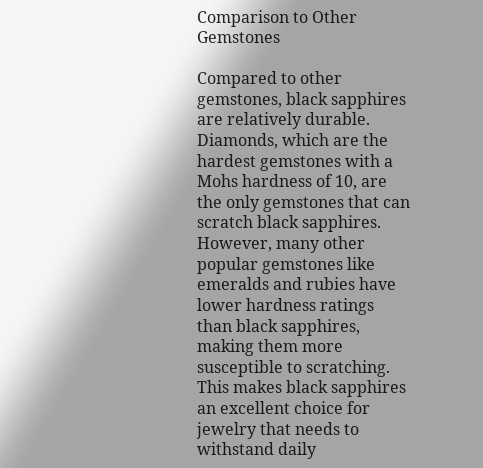Comparison to Other Gemstones

Compared to other gemstones, black sapphires are relatively durable. Diamonds, which are the hardest gemstones with a Mohs hardness of 10, are the only gemstones that can scratch black sapphires. However, many other popular gemstones like emeralds and rubies have lower hardness ratings than black sapphires, making them more susceptible to scratching. This makes black sapphires an excellent choice for jewelry that needs to withstand daily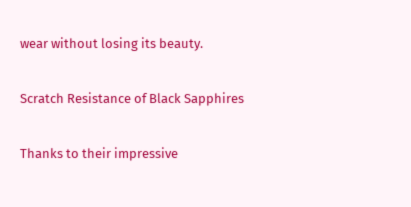wear without losing its beauty.

Scratch Resistance of Black Sapphires

Thanks to their impressive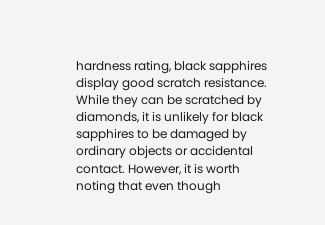hardness rating, black sapphires display good scratch resistance. While they can be scratched by diamonds, it is unlikely for black sapphires to be damaged by ordinary objects or accidental contact. However, it is worth noting that even though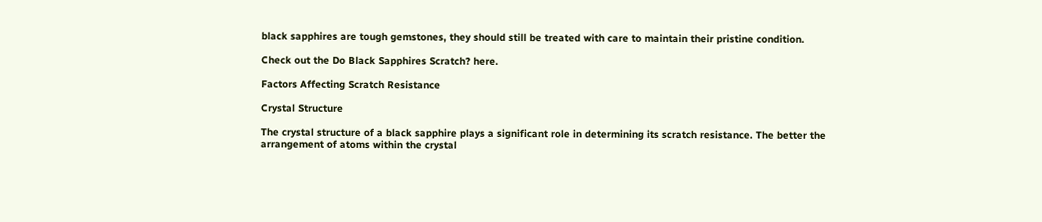black sapphires are tough gemstones, they should still be treated with care to maintain their pristine condition.

Check out the Do Black Sapphires Scratch? here.

Factors Affecting Scratch Resistance

Crystal Structure

The crystal structure of a black sapphire plays a significant role in determining its scratch resistance. The better the arrangement of atoms within the crystal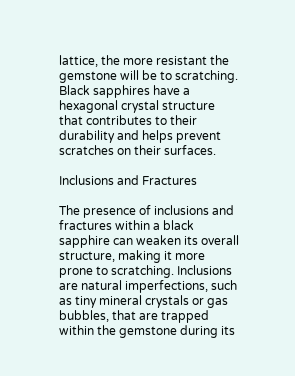lattice, the more resistant the gemstone will be to scratching. Black sapphires have a hexagonal crystal structure that contributes to their durability and helps prevent scratches on their surfaces.

Inclusions and Fractures

The presence of inclusions and fractures within a black sapphire can weaken its overall structure, making it more prone to scratching. Inclusions are natural imperfections, such as tiny mineral crystals or gas bubbles, that are trapped within the gemstone during its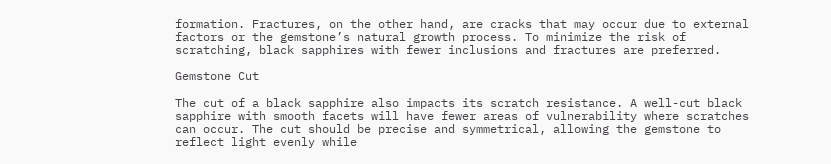formation. Fractures, on the other hand, are cracks that may occur due to external factors or the gemstone’s natural growth process. To minimize the risk of scratching, black sapphires with fewer inclusions and fractures are preferred.

Gemstone Cut

The cut of a black sapphire also impacts its scratch resistance. A well-cut black sapphire with smooth facets will have fewer areas of vulnerability where scratches can occur. The cut should be precise and symmetrical, allowing the gemstone to reflect light evenly while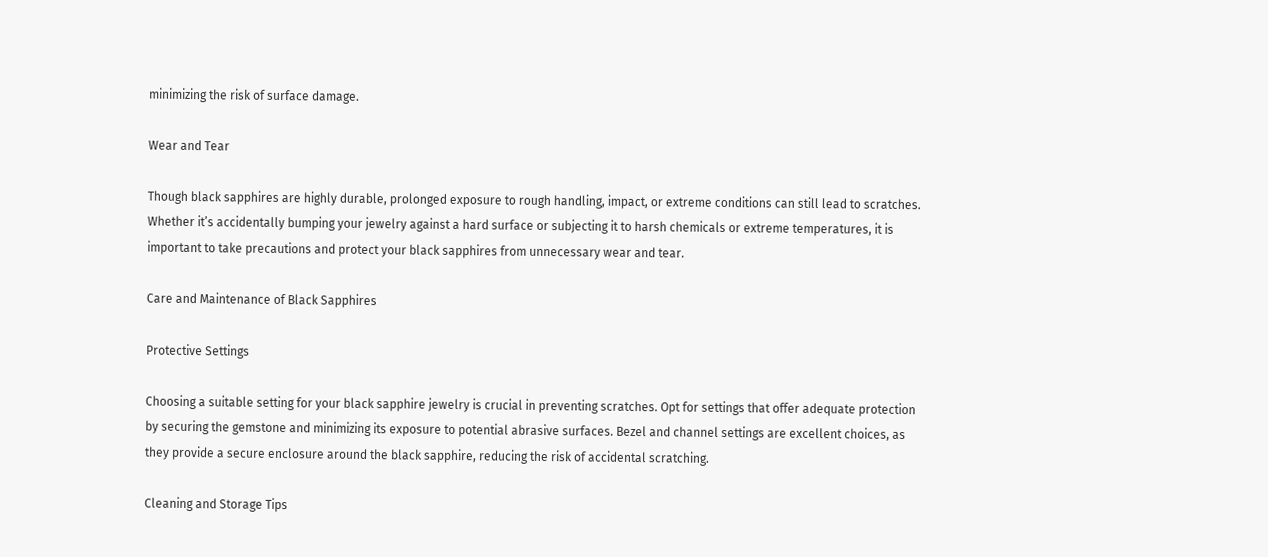minimizing the risk of surface damage.

Wear and Tear

Though black sapphires are highly durable, prolonged exposure to rough handling, impact, or extreme conditions can still lead to scratches. Whether it’s accidentally bumping your jewelry against a hard surface or subjecting it to harsh chemicals or extreme temperatures, it is important to take precautions and protect your black sapphires from unnecessary wear and tear.

Care and Maintenance of Black Sapphires

Protective Settings

Choosing a suitable setting for your black sapphire jewelry is crucial in preventing scratches. Opt for settings that offer adequate protection by securing the gemstone and minimizing its exposure to potential abrasive surfaces. Bezel and channel settings are excellent choices, as they provide a secure enclosure around the black sapphire, reducing the risk of accidental scratching.

Cleaning and Storage Tips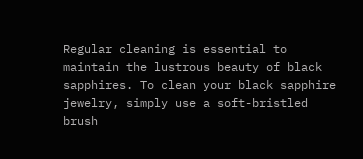Regular cleaning is essential to maintain the lustrous beauty of black sapphires. To clean your black sapphire jewelry, simply use a soft-bristled brush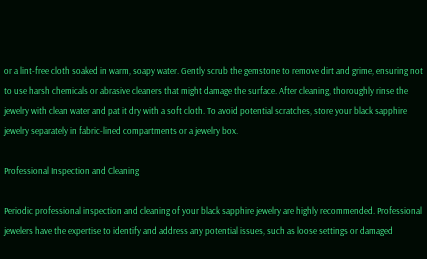or a lint-free cloth soaked in warm, soapy water. Gently scrub the gemstone to remove dirt and grime, ensuring not to use harsh chemicals or abrasive cleaners that might damage the surface. After cleaning, thoroughly rinse the jewelry with clean water and pat it dry with a soft cloth. To avoid potential scratches, store your black sapphire jewelry separately in fabric-lined compartments or a jewelry box.

Professional Inspection and Cleaning

Periodic professional inspection and cleaning of your black sapphire jewelry are highly recommended. Professional jewelers have the expertise to identify and address any potential issues, such as loose settings or damaged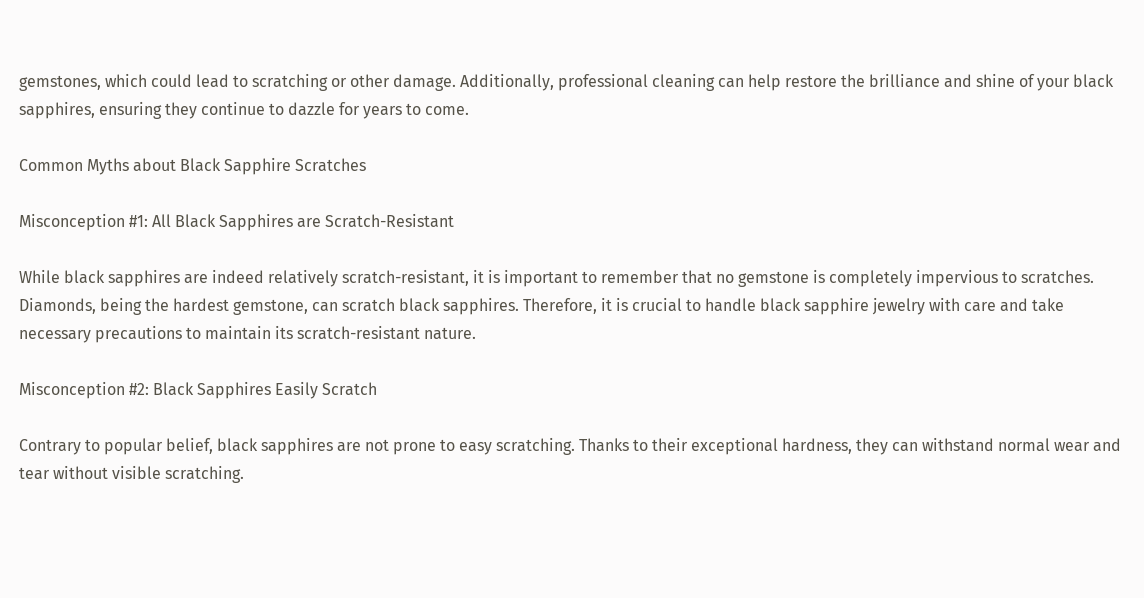gemstones, which could lead to scratching or other damage. Additionally, professional cleaning can help restore the brilliance and shine of your black sapphires, ensuring they continue to dazzle for years to come.

Common Myths about Black Sapphire Scratches

Misconception #1: All Black Sapphires are Scratch-Resistant

While black sapphires are indeed relatively scratch-resistant, it is important to remember that no gemstone is completely impervious to scratches. Diamonds, being the hardest gemstone, can scratch black sapphires. Therefore, it is crucial to handle black sapphire jewelry with care and take necessary precautions to maintain its scratch-resistant nature.

Misconception #2: Black Sapphires Easily Scratch

Contrary to popular belief, black sapphires are not prone to easy scratching. Thanks to their exceptional hardness, they can withstand normal wear and tear without visible scratching.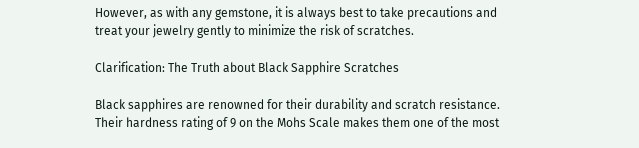However, as with any gemstone, it is always best to take precautions and treat your jewelry gently to minimize the risk of scratches.

Clarification: The Truth about Black Sapphire Scratches

Black sapphires are renowned for their durability and scratch resistance. Their hardness rating of 9 on the Mohs Scale makes them one of the most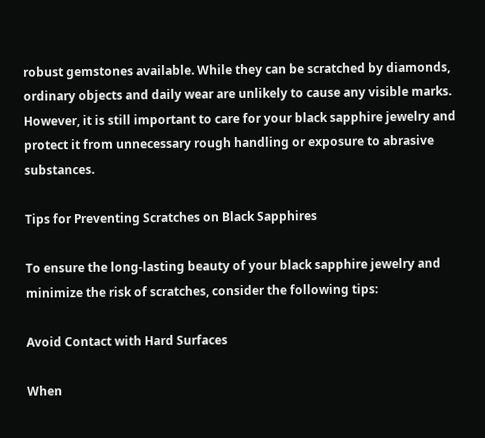robust gemstones available. While they can be scratched by diamonds, ordinary objects and daily wear are unlikely to cause any visible marks. However, it is still important to care for your black sapphire jewelry and protect it from unnecessary rough handling or exposure to abrasive substances.

Tips for Preventing Scratches on Black Sapphires

To ensure the long-lasting beauty of your black sapphire jewelry and minimize the risk of scratches, consider the following tips:

Avoid Contact with Hard Surfaces

When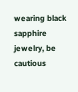wearing black sapphire jewelry, be cautious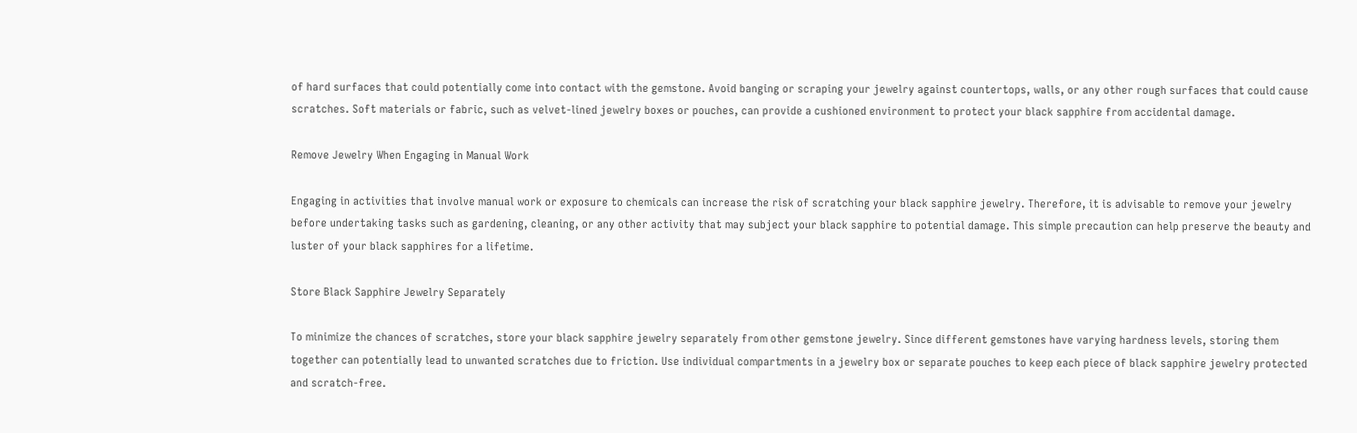of hard surfaces that could potentially come into contact with the gemstone. Avoid banging or scraping your jewelry against countertops, walls, or any other rough surfaces that could cause scratches. Soft materials or fabric, such as velvet-lined jewelry boxes or pouches, can provide a cushioned environment to protect your black sapphire from accidental damage.

Remove Jewelry When Engaging in Manual Work

Engaging in activities that involve manual work or exposure to chemicals can increase the risk of scratching your black sapphire jewelry. Therefore, it is advisable to remove your jewelry before undertaking tasks such as gardening, cleaning, or any other activity that may subject your black sapphire to potential damage. This simple precaution can help preserve the beauty and luster of your black sapphires for a lifetime.

Store Black Sapphire Jewelry Separately

To minimize the chances of scratches, store your black sapphire jewelry separately from other gemstone jewelry. Since different gemstones have varying hardness levels, storing them together can potentially lead to unwanted scratches due to friction. Use individual compartments in a jewelry box or separate pouches to keep each piece of black sapphire jewelry protected and scratch-free.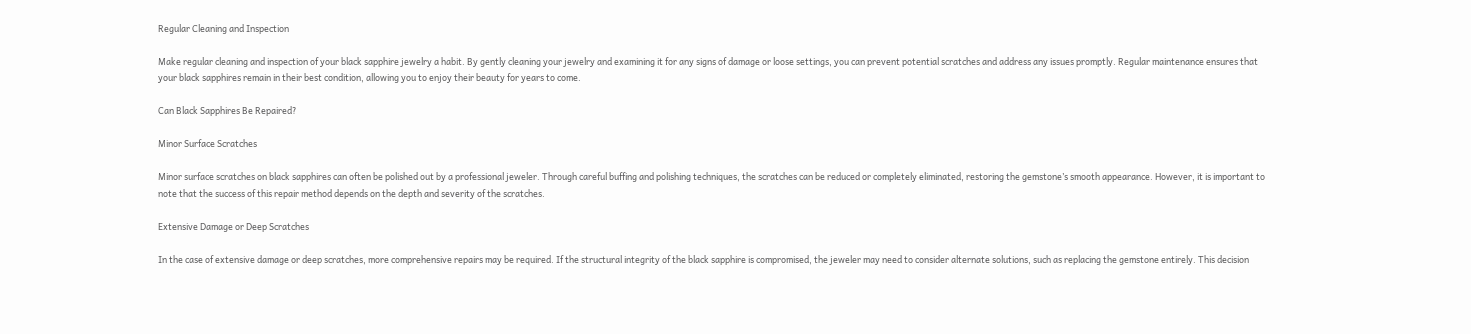Regular Cleaning and Inspection

Make regular cleaning and inspection of your black sapphire jewelry a habit. By gently cleaning your jewelry and examining it for any signs of damage or loose settings, you can prevent potential scratches and address any issues promptly. Regular maintenance ensures that your black sapphires remain in their best condition, allowing you to enjoy their beauty for years to come.

Can Black Sapphires Be Repaired?

Minor Surface Scratches

Minor surface scratches on black sapphires can often be polished out by a professional jeweler. Through careful buffing and polishing techniques, the scratches can be reduced or completely eliminated, restoring the gemstone’s smooth appearance. However, it is important to note that the success of this repair method depends on the depth and severity of the scratches.

Extensive Damage or Deep Scratches

In the case of extensive damage or deep scratches, more comprehensive repairs may be required. If the structural integrity of the black sapphire is compromised, the jeweler may need to consider alternate solutions, such as replacing the gemstone entirely. This decision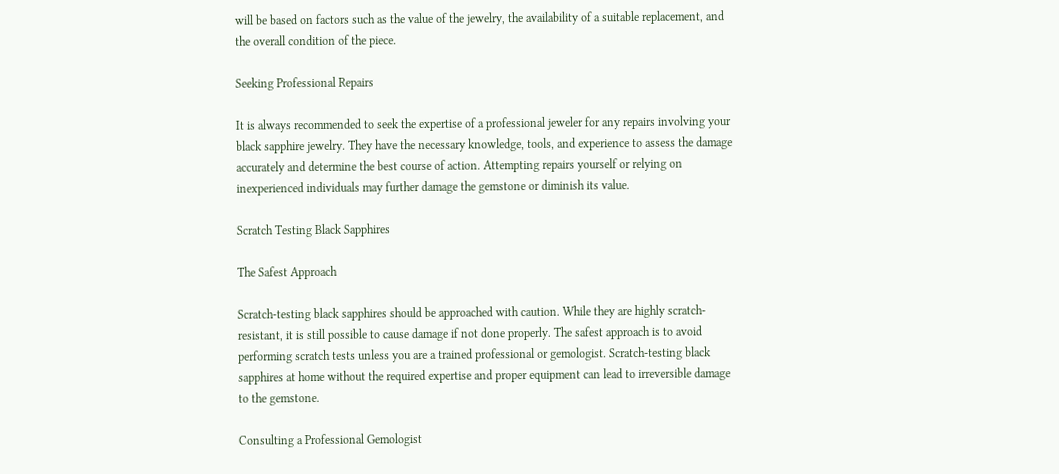will be based on factors such as the value of the jewelry, the availability of a suitable replacement, and the overall condition of the piece.

Seeking Professional Repairs

It is always recommended to seek the expertise of a professional jeweler for any repairs involving your black sapphire jewelry. They have the necessary knowledge, tools, and experience to assess the damage accurately and determine the best course of action. Attempting repairs yourself or relying on inexperienced individuals may further damage the gemstone or diminish its value.

Scratch Testing Black Sapphires

The Safest Approach

Scratch-testing black sapphires should be approached with caution. While they are highly scratch-resistant, it is still possible to cause damage if not done properly. The safest approach is to avoid performing scratch tests unless you are a trained professional or gemologist. Scratch-testing black sapphires at home without the required expertise and proper equipment can lead to irreversible damage to the gemstone.

Consulting a Professional Gemologist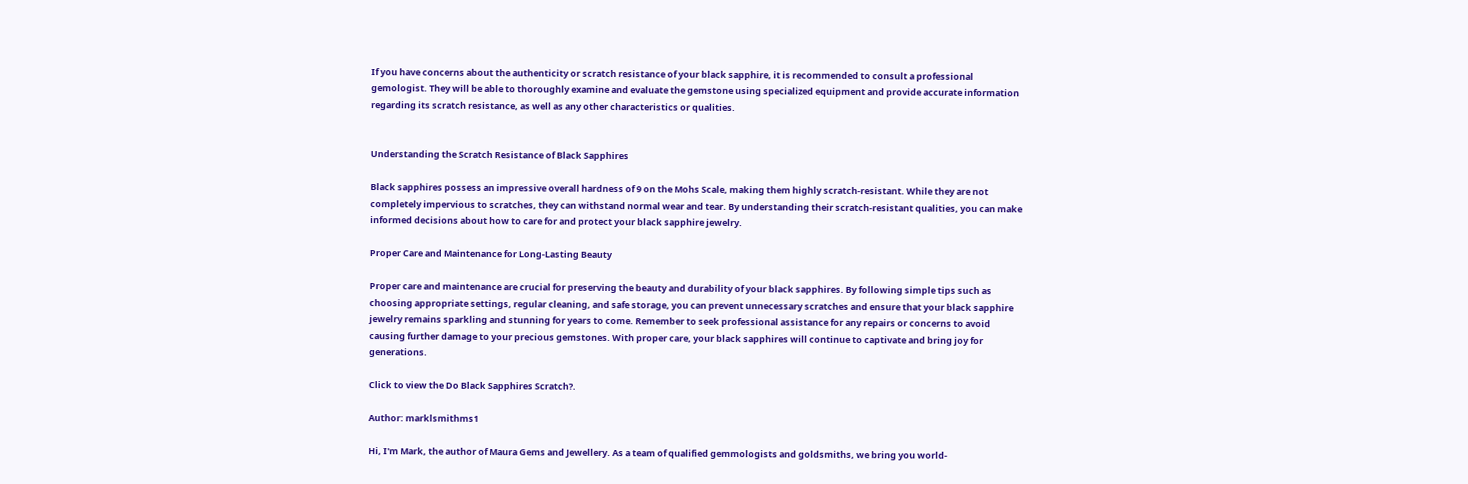If you have concerns about the authenticity or scratch resistance of your black sapphire, it is recommended to consult a professional gemologist. They will be able to thoroughly examine and evaluate the gemstone using specialized equipment and provide accurate information regarding its scratch resistance, as well as any other characteristics or qualities.


Understanding the Scratch Resistance of Black Sapphires

Black sapphires possess an impressive overall hardness of 9 on the Mohs Scale, making them highly scratch-resistant. While they are not completely impervious to scratches, they can withstand normal wear and tear. By understanding their scratch-resistant qualities, you can make informed decisions about how to care for and protect your black sapphire jewelry.

Proper Care and Maintenance for Long-Lasting Beauty

Proper care and maintenance are crucial for preserving the beauty and durability of your black sapphires. By following simple tips such as choosing appropriate settings, regular cleaning, and safe storage, you can prevent unnecessary scratches and ensure that your black sapphire jewelry remains sparkling and stunning for years to come. Remember to seek professional assistance for any repairs or concerns to avoid causing further damage to your precious gemstones. With proper care, your black sapphires will continue to captivate and bring joy for generations.

Click to view the Do Black Sapphires Scratch?.

Author: marklsmithms1

Hi, I'm Mark, the author of Maura Gems and Jewellery. As a team of qualified gemmologists and goldsmiths, we bring you world-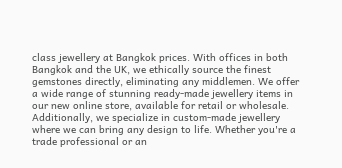class jewellery at Bangkok prices. With offices in both Bangkok and the UK, we ethically source the finest gemstones directly, eliminating any middlemen. We offer a wide range of stunning ready-made jewellery items in our new online store, available for retail or wholesale. Additionally, we specialize in custom-made jewellery where we can bring any design to life. Whether you're a trade professional or an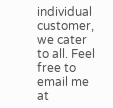individual customer, we cater to all. Feel free to email me at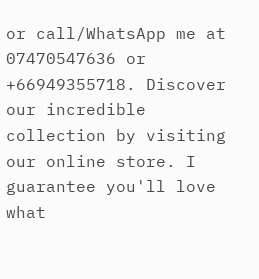or call/WhatsApp me at 07470547636 or +66949355718. Discover our incredible collection by visiting our online store. I guarantee you'll love what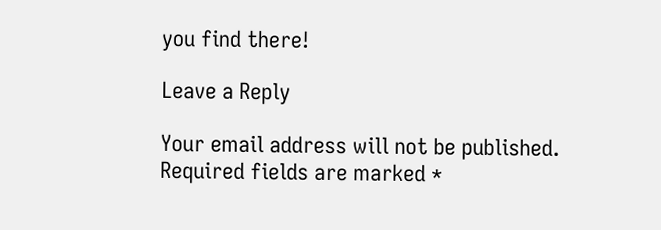you find there!

Leave a Reply

Your email address will not be published. Required fields are marked *